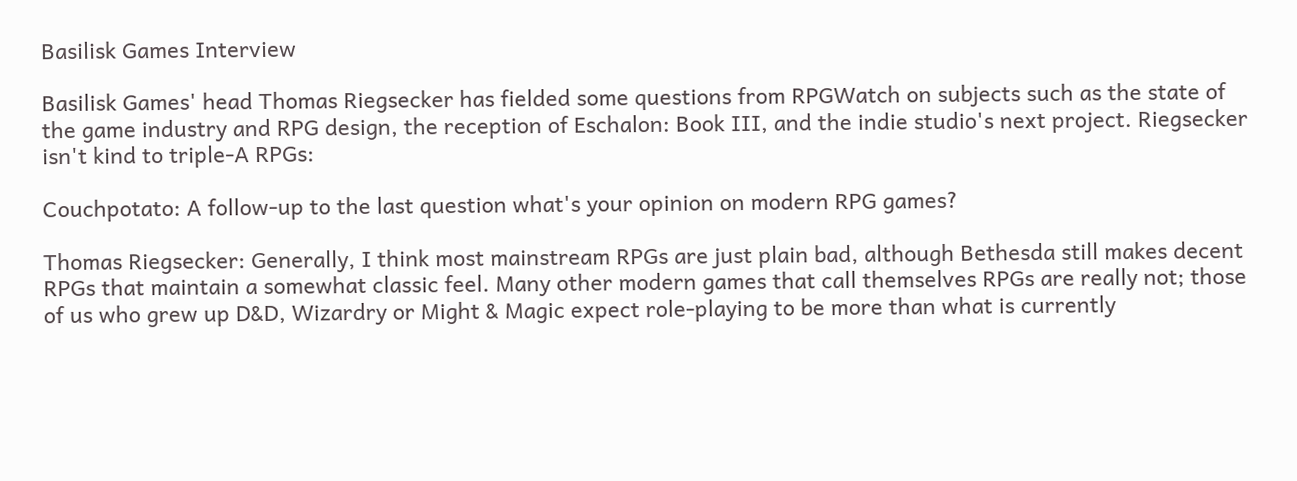Basilisk Games Interview

Basilisk Games' head Thomas Riegsecker has fielded some questions from RPGWatch on subjects such as the state of the game industry and RPG design, the reception of Eschalon: Book III, and the indie studio's next project. Riegsecker isn't kind to triple-A RPGs:

Couchpotato: A follow-up to the last question what's your opinion on modern RPG games?

Thomas Riegsecker: Generally, I think most mainstream RPGs are just plain bad, although Bethesda still makes decent RPGs that maintain a somewhat classic feel. Many other modern games that call themselves RPGs are really not; those of us who grew up D&D, Wizardry or Might & Magic expect role-playing to be more than what is currently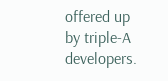offered up by triple-A developers.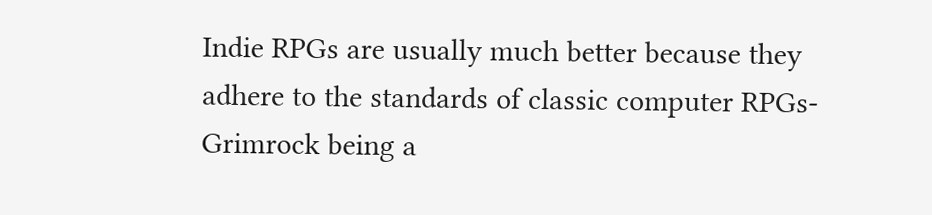Indie RPGs are usually much better because they adhere to the standards of classic computer RPGs- Grimrock being a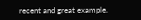recent and great example.